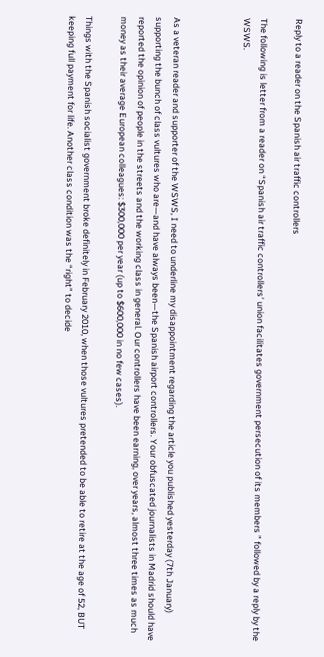Reply to a reader on the Spanish air traffic controllers

The following is letter from a reader on “Spanish air traffic controllers’ union facilitates government persecution of its members ” followed by a reply by the WSWS.



As a veteran reader and supporter of the WSWS, I need to underline my disappointment regarding the article you published yesterday (7th January) supporting the bunch of class vultures who are—and have always been—the Spanish airport controllers. Your obfuscated journalists in Madrid should have reported the opinion of people in the streets and the working class in general. Our controllers have been earning, over years, almost three times as much money as their average European colleagues: $300,000 per year (up to $600,000 in no few cases).

Things with the Spanish socialist government broke definitely in February 2010, when those vultures pretended to be able to retire at the age of 52, BUT keeping full payment for life. Another class condition was the “right” to decide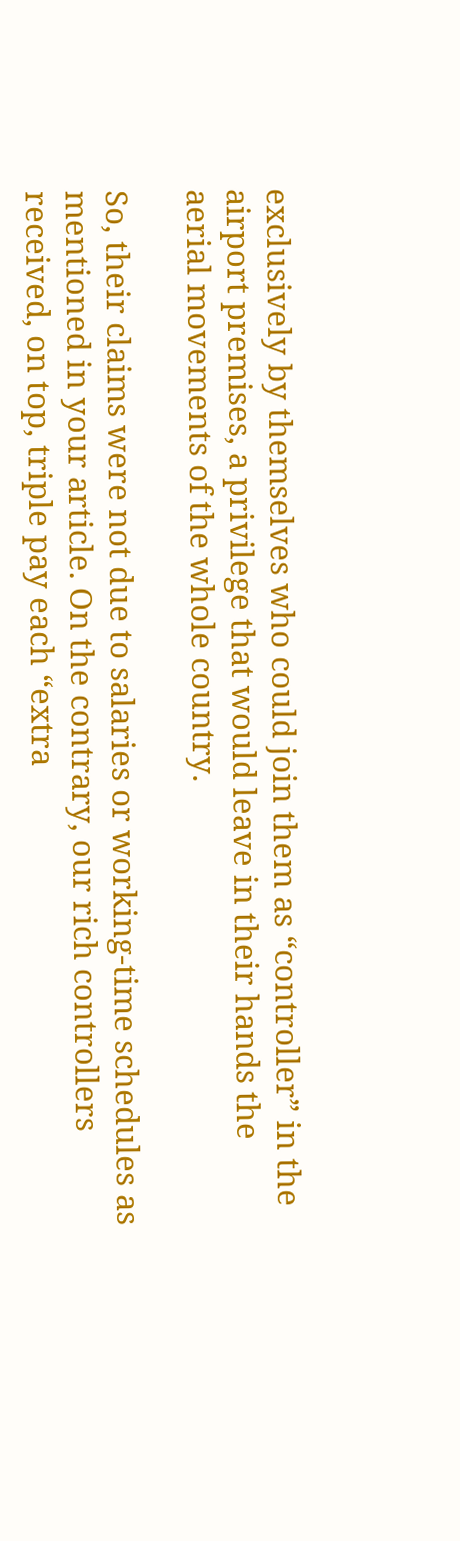exclusively by themselves who could join them as “controller” in the airport premises, a privilege that would leave in their hands the aerial movements of the whole country.

So, their claims were not due to salaries or working-time schedules as mentioned in your article. On the contrary, our rich controllers received, on top, triple pay each “extra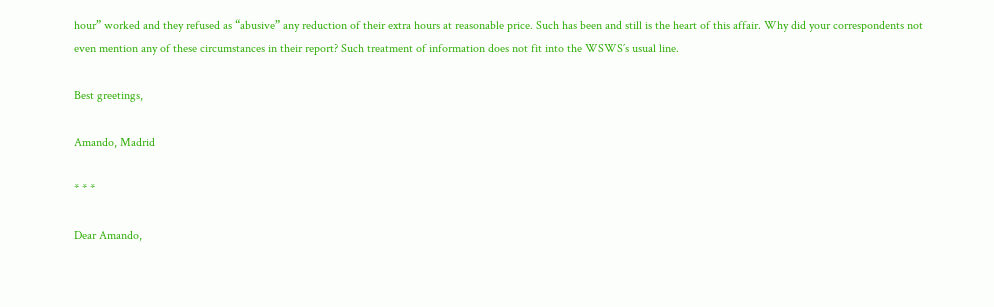hour” worked and they refused as “abusive” any reduction of their extra hours at reasonable price. Such has been and still is the heart of this affair. Why did your correspondents not even mention any of these circumstances in their report? Such treatment of information does not fit into the WSWS´s usual line.

Best greetings,

Amando, Madrid

* * *

Dear Amando,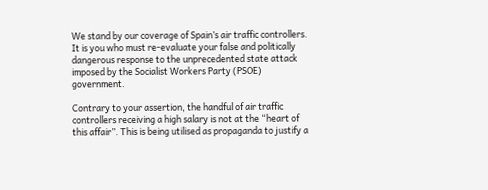We stand by our coverage of Spain’s air traffic controllers. It is you who must re-evaluate your false and politically dangerous response to the unprecedented state attack imposed by the Socialist Workers Party (PSOE) government.

Contrary to your assertion, the handful of air traffic controllers receiving a high salary is not at the “heart of this affair”. This is being utilised as propaganda to justify a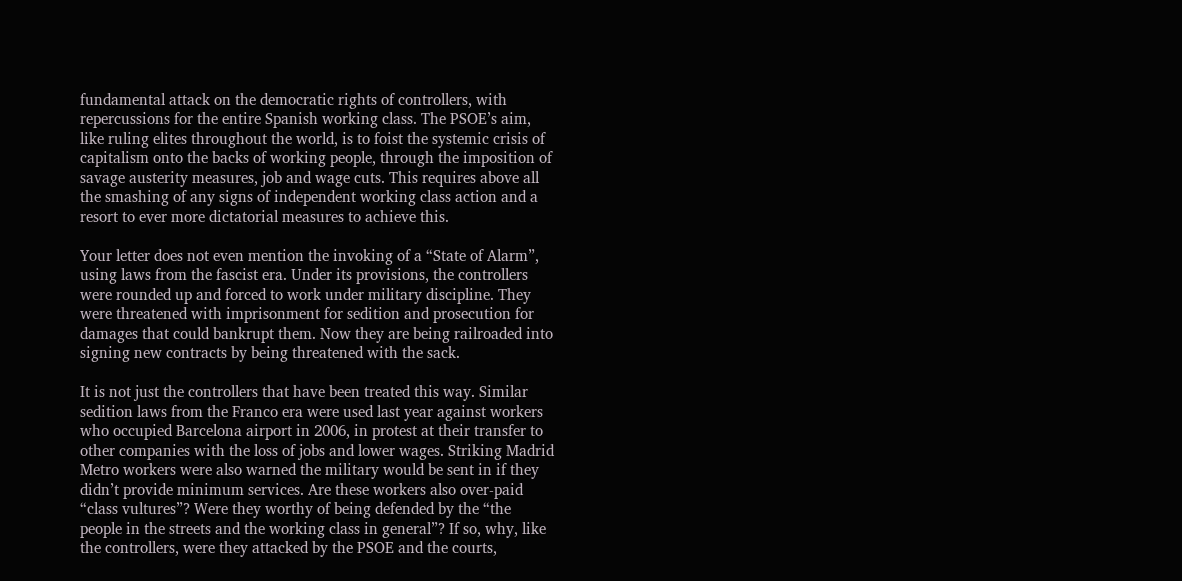fundamental attack on the democratic rights of controllers, with repercussions for the entire Spanish working class. The PSOE’s aim, like ruling elites throughout the world, is to foist the systemic crisis of capitalism onto the backs of working people, through the imposition of savage austerity measures, job and wage cuts. This requires above all the smashing of any signs of independent working class action and a resort to ever more dictatorial measures to achieve this.

Your letter does not even mention the invoking of a “State of Alarm”, using laws from the fascist era. Under its provisions, the controllers were rounded up and forced to work under military discipline. They were threatened with imprisonment for sedition and prosecution for damages that could bankrupt them. Now they are being railroaded into signing new contracts by being threatened with the sack.

It is not just the controllers that have been treated this way. Similar sedition laws from the Franco era were used last year against workers who occupied Barcelona airport in 2006, in protest at their transfer to other companies with the loss of jobs and lower wages. Striking Madrid Metro workers were also warned the military would be sent in if they didn’t provide minimum services. Are these workers also over-paid “class vultures”? Were they worthy of being defended by the “the people in the streets and the working class in general”? If so, why, like the controllers, were they attacked by the PSOE and the courts,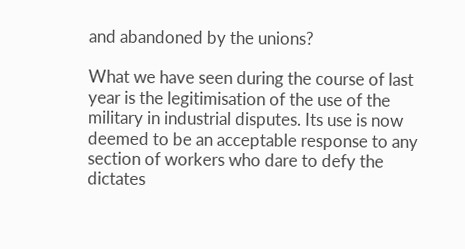and abandoned by the unions?

What we have seen during the course of last year is the legitimisation of the use of the military in industrial disputes. Its use is now deemed to be an acceptable response to any section of workers who dare to defy the dictates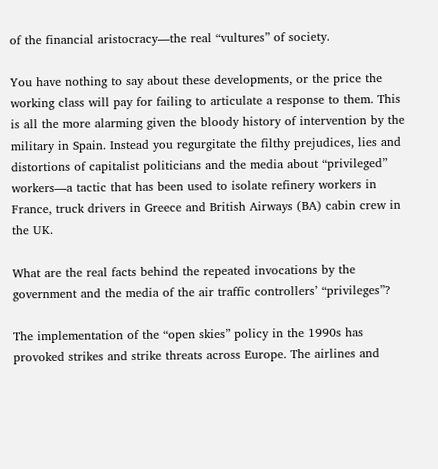of the financial aristocracy—the real “vultures” of society.

You have nothing to say about these developments, or the price the working class will pay for failing to articulate a response to them. This is all the more alarming given the bloody history of intervention by the military in Spain. Instead you regurgitate the filthy prejudices, lies and distortions of capitalist politicians and the media about “privileged” workers—a tactic that has been used to isolate refinery workers in France, truck drivers in Greece and British Airways (BA) cabin crew in the UK.

What are the real facts behind the repeated invocations by the government and the media of the air traffic controllers’ “privileges”?

The implementation of the “open skies” policy in the 1990s has provoked strikes and strike threats across Europe. The airlines and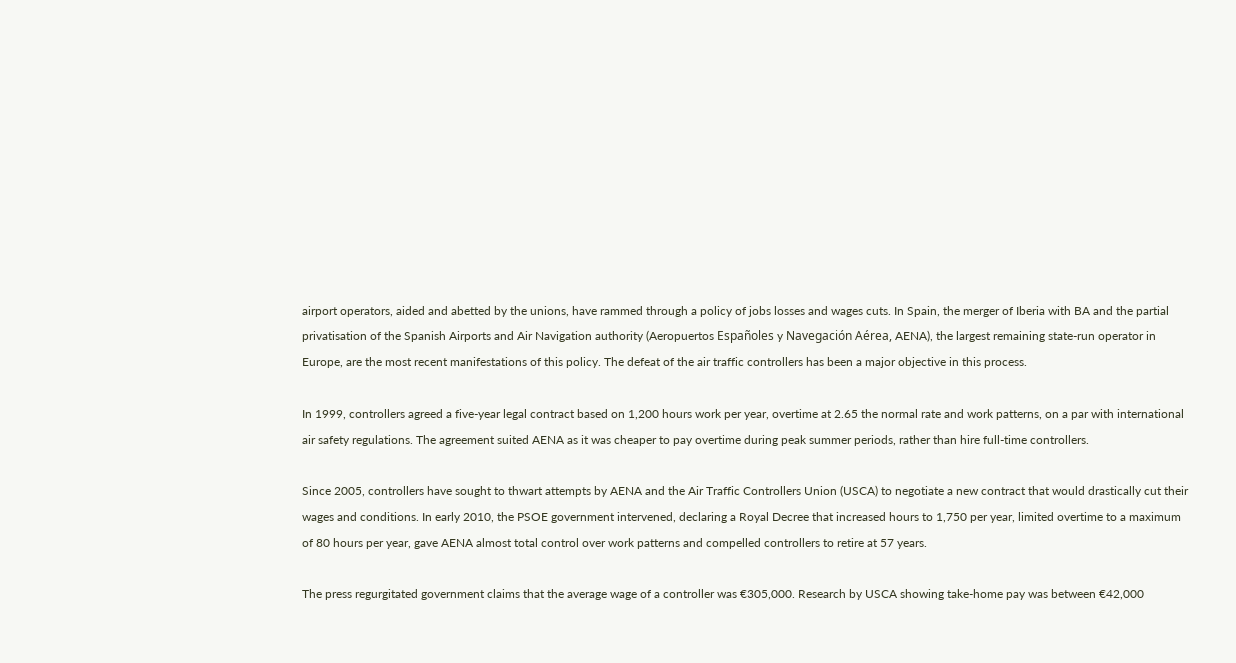airport operators, aided and abetted by the unions, have rammed through a policy of jobs losses and wages cuts. In Spain, the merger of Iberia with BA and the partial privatisation of the Spanish Airports and Air Navigation authority (Aeropuertos Españoles y Navegación Aérea, AENA), the largest remaining state-run operator in Europe, are the most recent manifestations of this policy. The defeat of the air traffic controllers has been a major objective in this process.

In 1999, controllers agreed a five-year legal contract based on 1,200 hours work per year, overtime at 2.65 the normal rate and work patterns, on a par with international air safety regulations. The agreement suited AENA as it was cheaper to pay overtime during peak summer periods, rather than hire full-time controllers.

Since 2005, controllers have sought to thwart attempts by AENA and the Air Traffic Controllers Union (USCA) to negotiate a new contract that would drastically cut their wages and conditions. In early 2010, the PSOE government intervened, declaring a Royal Decree that increased hours to 1,750 per year, limited overtime to a maximum of 80 hours per year, gave AENA almost total control over work patterns and compelled controllers to retire at 57 years.

The press regurgitated government claims that the average wage of a controller was €305,000. Research by USCA showing take-home pay was between €42,000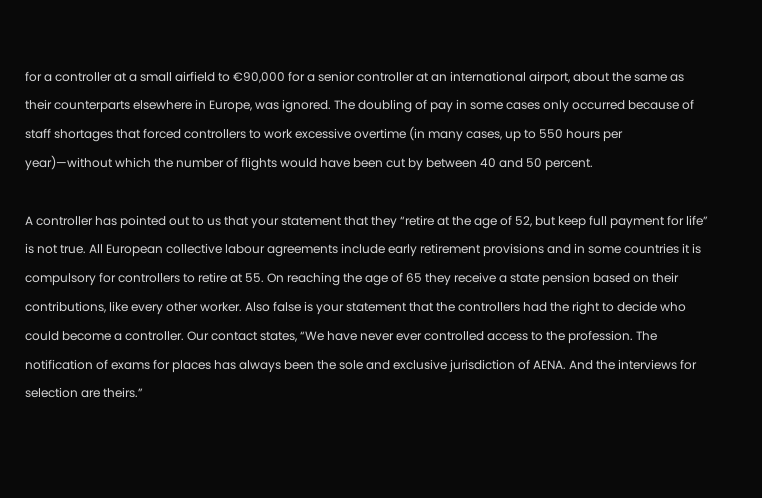for a controller at a small airfield to €90,000 for a senior controller at an international airport, about the same as their counterparts elsewhere in Europe, was ignored. The doubling of pay in some cases only occurred because of staff shortages that forced controllers to work excessive overtime (in many cases, up to 550 hours per year)—without which the number of flights would have been cut by between 40 and 50 percent.

A controller has pointed out to us that your statement that they “retire at the age of 52, but keep full payment for life” is not true. All European collective labour agreements include early retirement provisions and in some countries it is compulsory for controllers to retire at 55. On reaching the age of 65 they receive a state pension based on their contributions, like every other worker. Also false is your statement that the controllers had the right to decide who could become a controller. Our contact states, “We have never ever controlled access to the profession. The notification of exams for places has always been the sole and exclusive jurisdiction of AENA. And the interviews for selection are theirs.”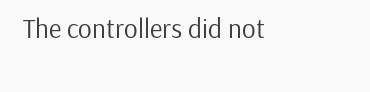The controllers did not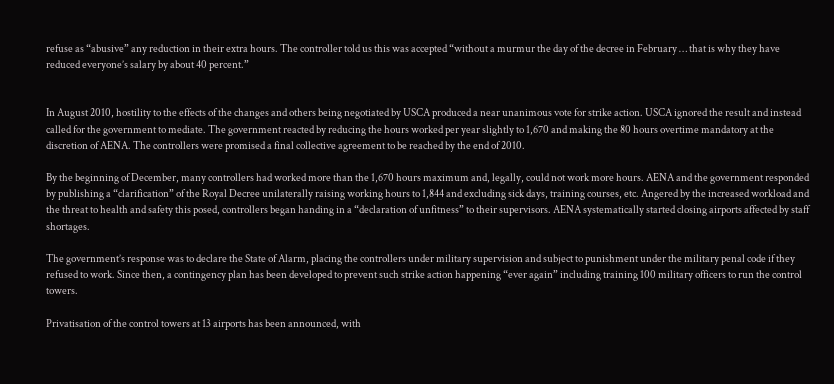refuse as “abusive” any reduction in their extra hours. The controller told us this was accepted “without a murmur the day of the decree in February … that is why they have reduced everyone’s salary by about 40 percent.”


In August 2010, hostility to the effects of the changes and others being negotiated by USCA produced a near unanimous vote for strike action. USCA ignored the result and instead called for the government to mediate. The government reacted by reducing the hours worked per year slightly to 1,670 and making the 80 hours overtime mandatory at the discretion of AENA. The controllers were promised a final collective agreement to be reached by the end of 2010.

By the beginning of December, many controllers had worked more than the 1,670 hours maximum and, legally, could not work more hours. AENA and the government responded by publishing a “clarification” of the Royal Decree unilaterally raising working hours to 1,844 and excluding sick days, training courses, etc. Angered by the increased workload and the threat to health and safety this posed, controllers began handing in a “declaration of unfitness” to their supervisors. AENA systematically started closing airports affected by staff shortages.

The government’s response was to declare the State of Alarm, placing the controllers under military supervision and subject to punishment under the military penal code if they refused to work. Since then, a contingency plan has been developed to prevent such strike action happening “ever again” including training 100 military officers to run the control towers.

Privatisation of the control towers at 13 airports has been announced, with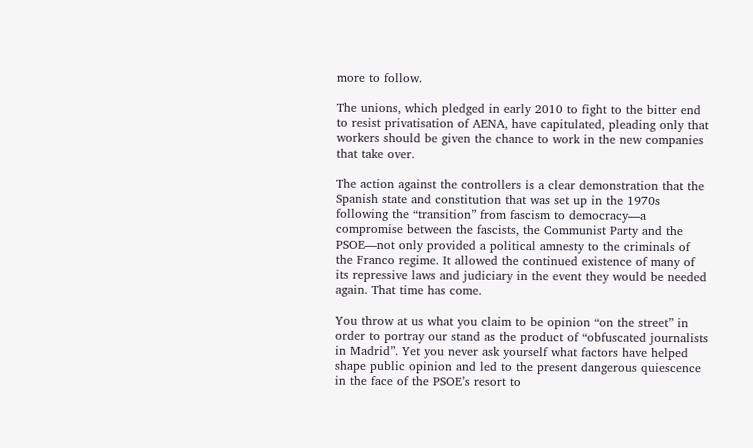more to follow.

The unions, which pledged in early 2010 to fight to the bitter end to resist privatisation of AENA, have capitulated, pleading only that workers should be given the chance to work in the new companies that take over.

The action against the controllers is a clear demonstration that the Spanish state and constitution that was set up in the 1970s following the “transition” from fascism to democracy—a compromise between the fascists, the Communist Party and the PSOE—not only provided a political amnesty to the criminals of the Franco regime. It allowed the continued existence of many of its repressive laws and judiciary in the event they would be needed again. That time has come.

You throw at us what you claim to be opinion “on the street” in order to portray our stand as the product of “obfuscated journalists in Madrid”. Yet you never ask yourself what factors have helped shape public opinion and led to the present dangerous quiescence in the face of the PSOE’s resort to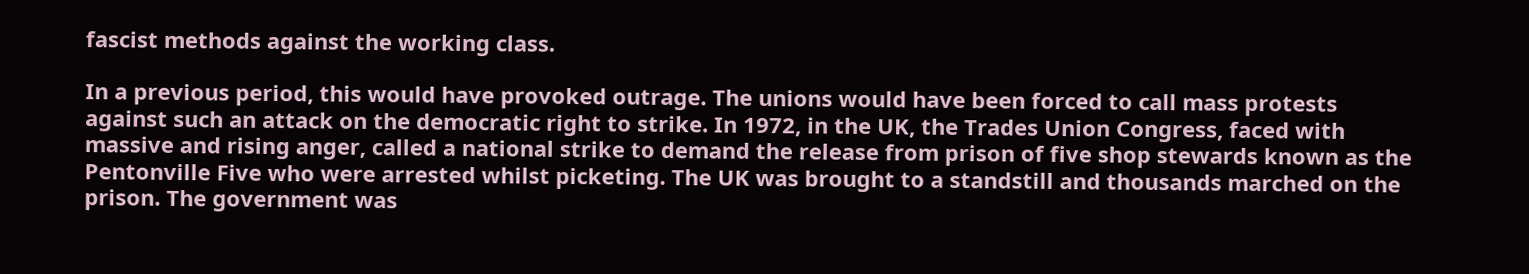fascist methods against the working class.

In a previous period, this would have provoked outrage. The unions would have been forced to call mass protests against such an attack on the democratic right to strike. In 1972, in the UK, the Trades Union Congress, faced with massive and rising anger, called a national strike to demand the release from prison of five shop stewards known as the Pentonville Five who were arrested whilst picketing. The UK was brought to a standstill and thousands marched on the prison. The government was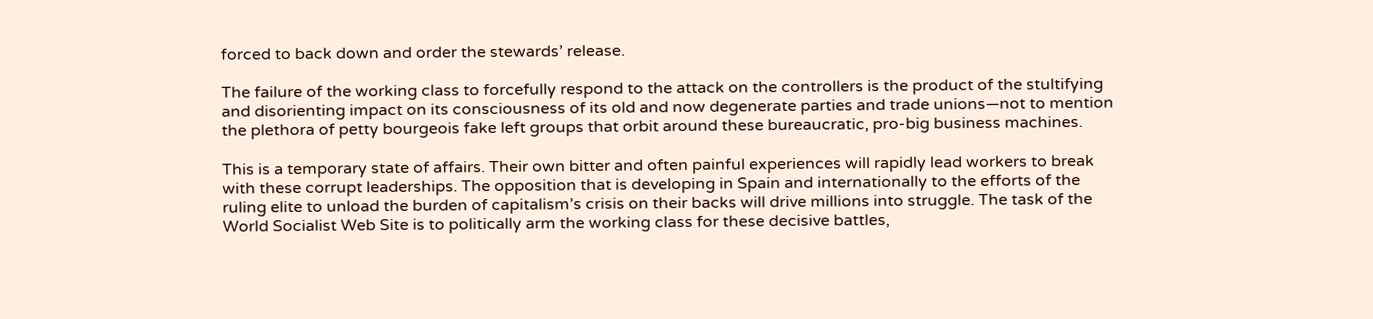forced to back down and order the stewards’ release.

The failure of the working class to forcefully respond to the attack on the controllers is the product of the stultifying and disorienting impact on its consciousness of its old and now degenerate parties and trade unions—not to mention the plethora of petty bourgeois fake left groups that orbit around these bureaucratic, pro-big business machines.

This is a temporary state of affairs. Their own bitter and often painful experiences will rapidly lead workers to break with these corrupt leaderships. The opposition that is developing in Spain and internationally to the efforts of the ruling elite to unload the burden of capitalism’s crisis on their backs will drive millions into struggle. The task of the World Socialist Web Site is to politically arm the working class for these decisive battles,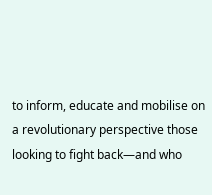to inform, educate and mobilise on a revolutionary perspective those looking to fight back—and who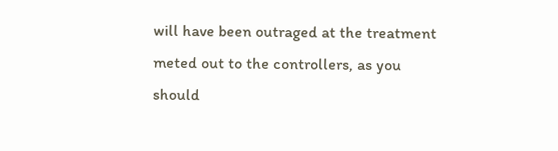will have been outraged at the treatment meted out to the controllers, as you should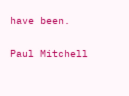have been.


Paul Mitchell